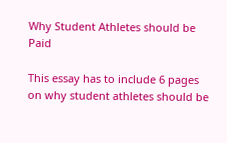Why Student Athletes should be Paid

This essay has to include 6 pages on why student athletes should be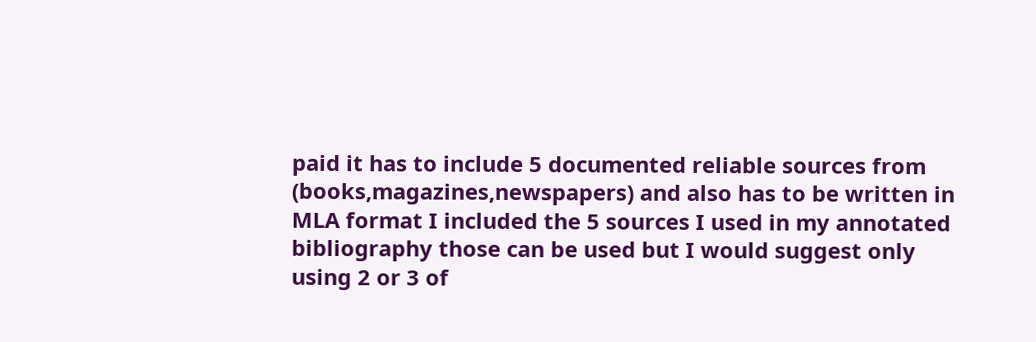paid it has to include 5 documented reliable sources from (books,magazines,newspapers) and also has to be written in MLA format I included the 5 sources I used in my annotated bibliography those can be used but I would suggest only using 2 or 3 of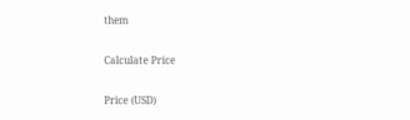them

Calculate Price

Price (USD)